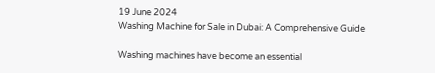19 June 2024
Washing Machine for Sale in Dubai: A Comprehensive Guide

Washing machines have become an essential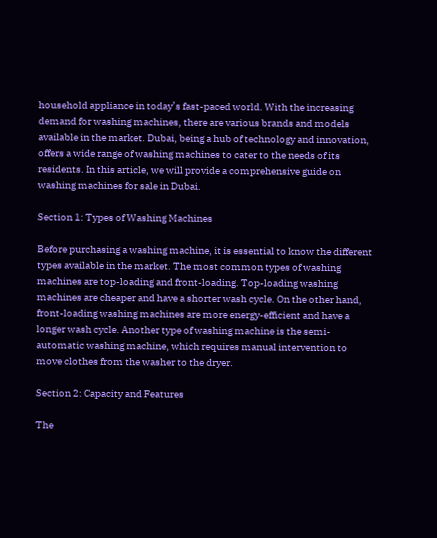household appliance in today’s fast-paced world. With the increasing demand for washing machines, there are various brands and models available in the market. Dubai, being a hub of technology and innovation, offers a wide range of washing machines to cater to the needs of its residents. In this article, we will provide a comprehensive guide on washing machines for sale in Dubai.

Section 1: Types of Washing Machines

Before purchasing a washing machine, it is essential to know the different types available in the market. The most common types of washing machines are top-loading and front-loading. Top-loading washing machines are cheaper and have a shorter wash cycle. On the other hand, front-loading washing machines are more energy-efficient and have a longer wash cycle. Another type of washing machine is the semi-automatic washing machine, which requires manual intervention to move clothes from the washer to the dryer.

Section 2: Capacity and Features

The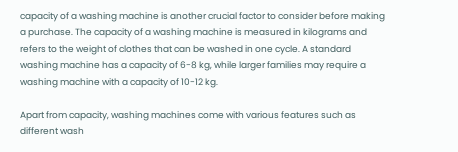capacity of a washing machine is another crucial factor to consider before making a purchase. The capacity of a washing machine is measured in kilograms and refers to the weight of clothes that can be washed in one cycle. A standard washing machine has a capacity of 6-8 kg, while larger families may require a washing machine with a capacity of 10-12 kg.

Apart from capacity, washing machines come with various features such as different wash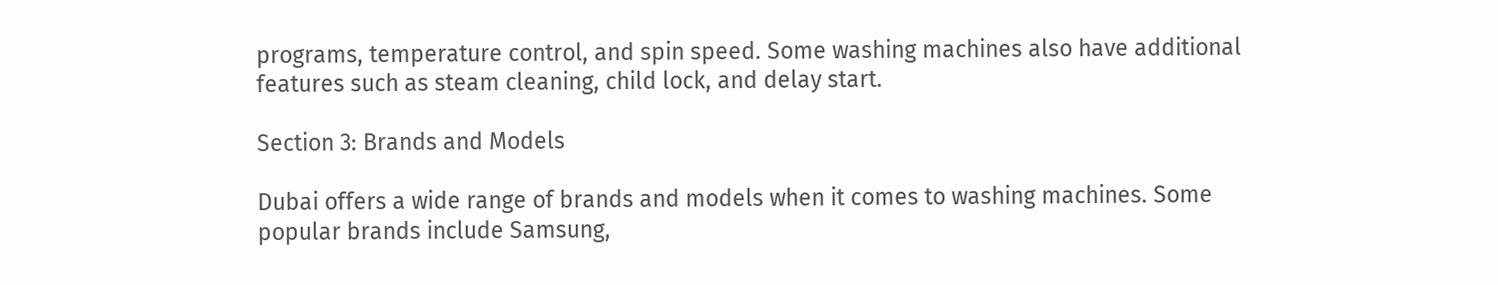programs, temperature control, and spin speed. Some washing machines also have additional features such as steam cleaning, child lock, and delay start.

Section 3: Brands and Models

Dubai offers a wide range of brands and models when it comes to washing machines. Some popular brands include Samsung,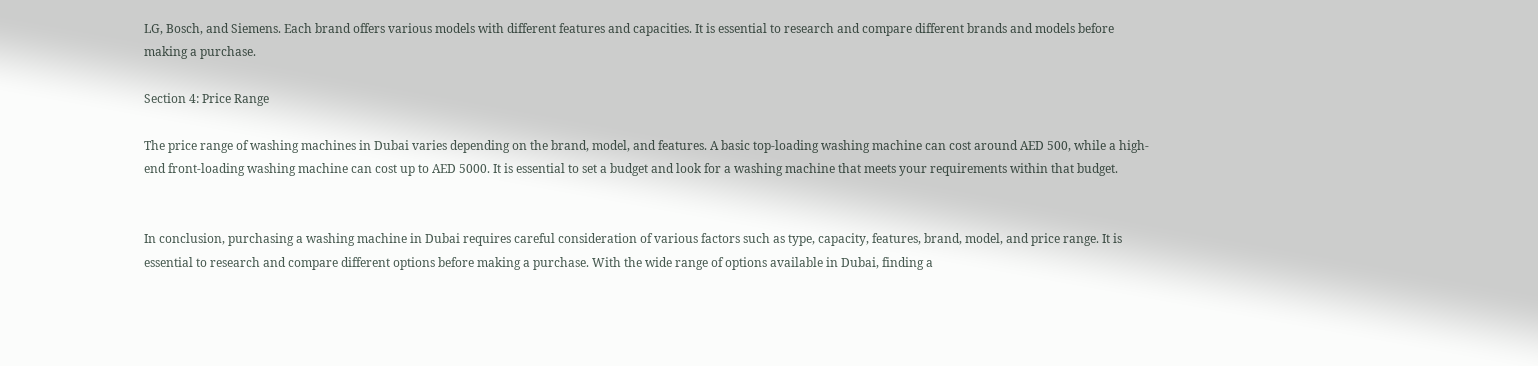LG, Bosch, and Siemens. Each brand offers various models with different features and capacities. It is essential to research and compare different brands and models before making a purchase.

Section 4: Price Range

The price range of washing machines in Dubai varies depending on the brand, model, and features. A basic top-loading washing machine can cost around AED 500, while a high-end front-loading washing machine can cost up to AED 5000. It is essential to set a budget and look for a washing machine that meets your requirements within that budget.


In conclusion, purchasing a washing machine in Dubai requires careful consideration of various factors such as type, capacity, features, brand, model, and price range. It is essential to research and compare different options before making a purchase. With the wide range of options available in Dubai, finding a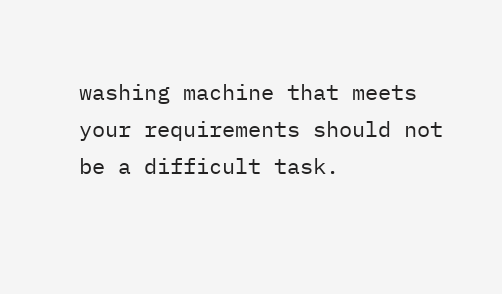washing machine that meets your requirements should not be a difficult task.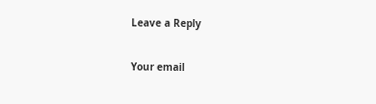Leave a Reply

Your email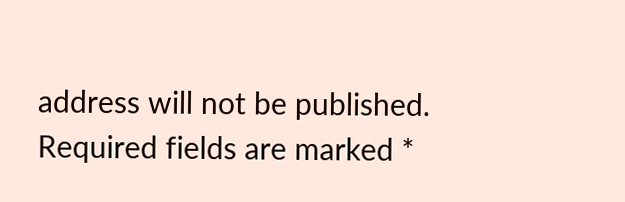address will not be published. Required fields are marked *